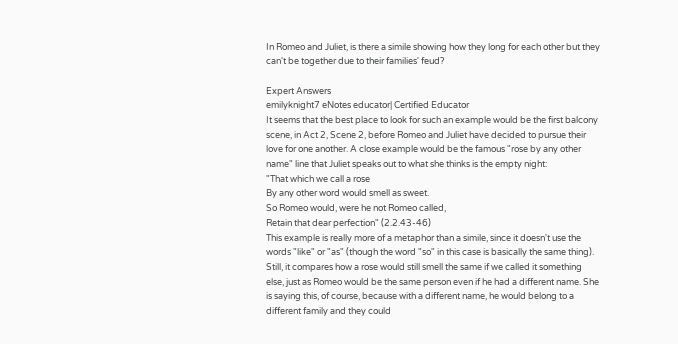In Romeo and Juliet, is there a simile showing how they long for each other but they can't be together due to their families' feud?

Expert Answers
emilyknight7 eNotes educator| Certified Educator
It seems that the best place to look for such an example would be the first balcony scene, in Act 2, Scene 2, before Romeo and Juliet have decided to pursue their love for one another. A close example would be the famous "rose by any other name" line that Juliet speaks out to what she thinks is the empty night:
"That which we call a rose
By any other word would smell as sweet.
So Romeo would, were he not Romeo called,
Retain that dear perfection" (2.2.43-46)
This example is really more of a metaphor than a simile, since it doesn't use the words "like" or "as" (though the word "so" in this case is basically the same thing). Still, it compares how a rose would still smell the same if we called it something else, just as Romeo would be the same person even if he had a different name. She is saying this, of course, because with a different name, he would belong to a different family and they could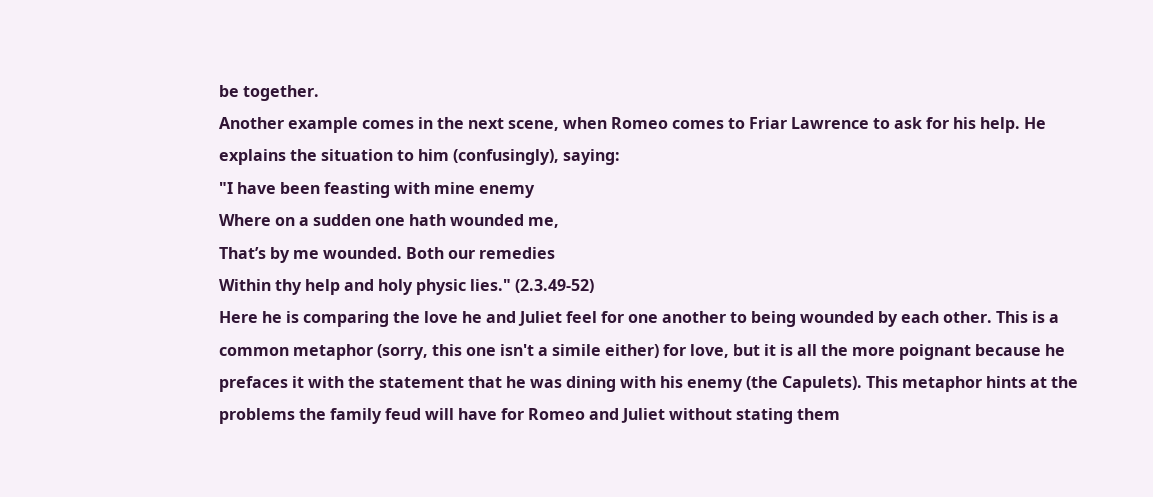be together.
Another example comes in the next scene, when Romeo comes to Friar Lawrence to ask for his help. He explains the situation to him (confusingly), saying:
"I have been feasting with mine enemy
Where on a sudden one hath wounded me,
That’s by me wounded. Both our remedies
Within thy help and holy physic lies." (2.3.49-52)
Here he is comparing the love he and Juliet feel for one another to being wounded by each other. This is a common metaphor (sorry, this one isn't a simile either) for love, but it is all the more poignant because he prefaces it with the statement that he was dining with his enemy (the Capulets). This metaphor hints at the problems the family feud will have for Romeo and Juliet without stating them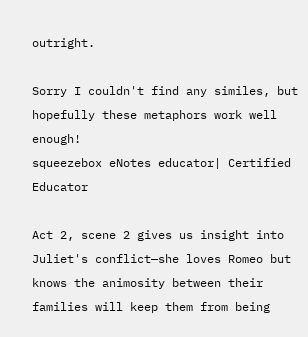outright.

Sorry I couldn't find any similes, but hopefully these metaphors work well enough!
squeezebox eNotes educator| Certified Educator

Act 2, scene 2 gives us insight into Juliet's conflict—she loves Romeo but knows the animosity between their families will keep them from being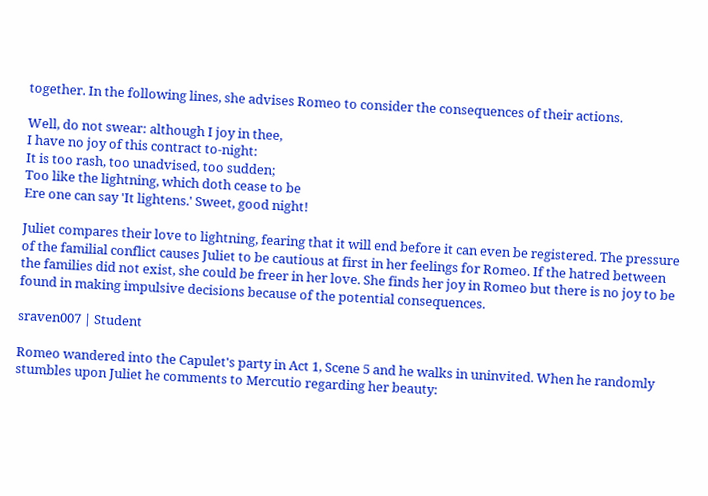together. In the following lines, she advises Romeo to consider the consequences of their actions.

Well, do not swear: although I joy in thee,
I have no joy of this contract to-night:
It is too rash, too unadvised, too sudden;
Too like the lightning, which doth cease to be
Ere one can say 'It lightens.' Sweet, good night!

Juliet compares their love to lightning, fearing that it will end before it can even be registered. The pressure of the familial conflict causes Juliet to be cautious at first in her feelings for Romeo. If the hatred between the families did not exist, she could be freer in her love. She finds her joy in Romeo but there is no joy to be found in making impulsive decisions because of the potential consequences.

sraven007 | Student

Romeo wandered into the Capulet's party in Act 1, Scene 5 and he walks in uninvited. When he randomly stumbles upon Juliet he comments to Mercutio regarding her beauty: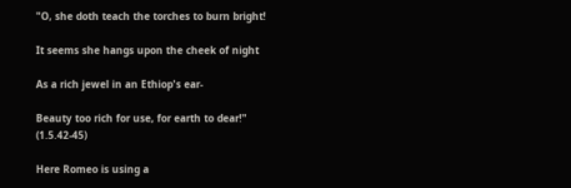"O, she doth teach the torches to burn bright!

It seems she hangs upon the cheek of night

As a rich jewel in an Ethiop's ear-

Beauty too rich for use, for earth to dear!" (1.5.42-45)

Here Romeo is using a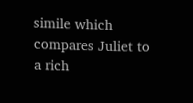simile which compares Juliet to a rich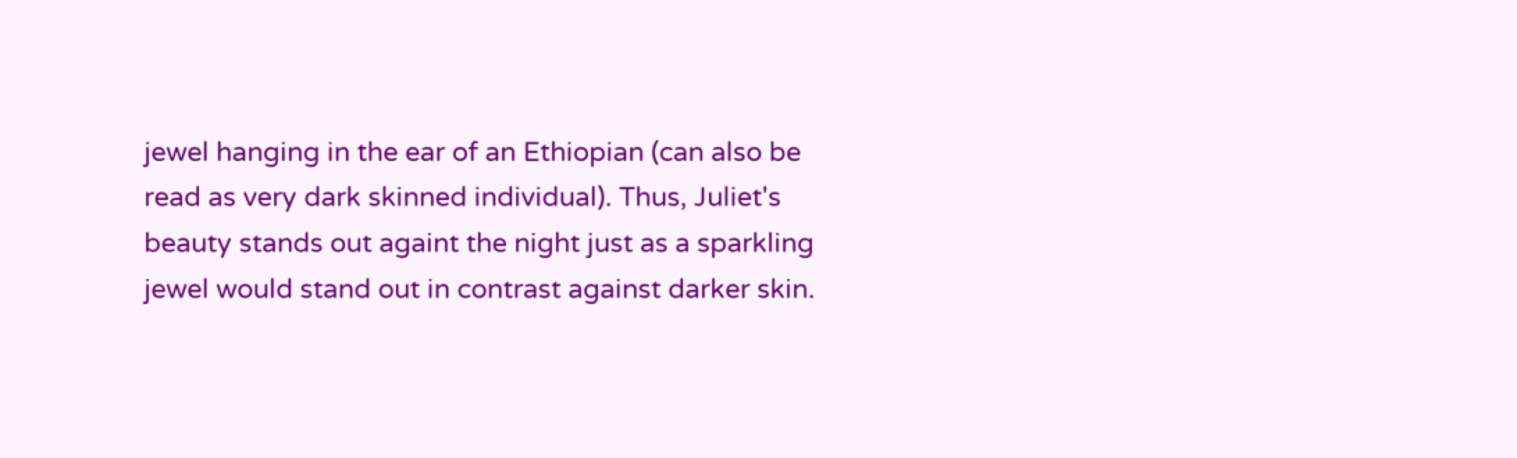jewel hanging in the ear of an Ethiopian (can also be read as very dark skinned individual). Thus, Juliet's beauty stands out againt the night just as a sparkling jewel would stand out in contrast against darker skin.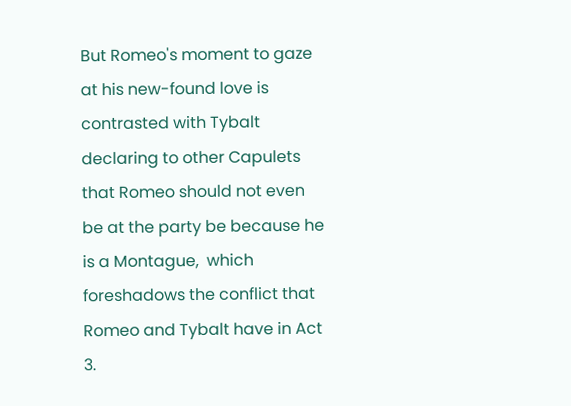But Romeo's moment to gaze at his new-found love is contrasted with Tybalt declaring to other Capulets that Romeo should not even be at the party be because he is a Montague,  which foreshadows the conflict that Romeo and Tybalt have in Act 3.